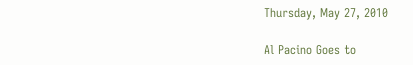Thursday, May 27, 2010

Al Pacino Goes to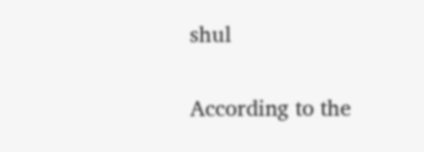shul

According to the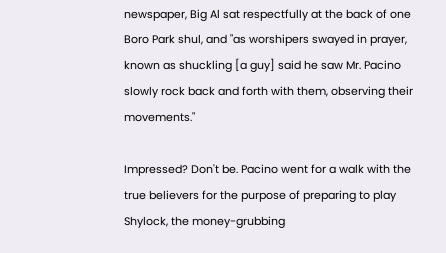newspaper, Big Al sat respectfully at the back of one Boro Park shul, and "as worshipers swayed in prayer, known as shuckling [a guy] said he saw Mr. Pacino slowly rock back and forth with them, observing their movements."

Impressed? Don't be. Pacino went for a walk with the true believers for the purpose of preparing to play Shylock, the money-grubbing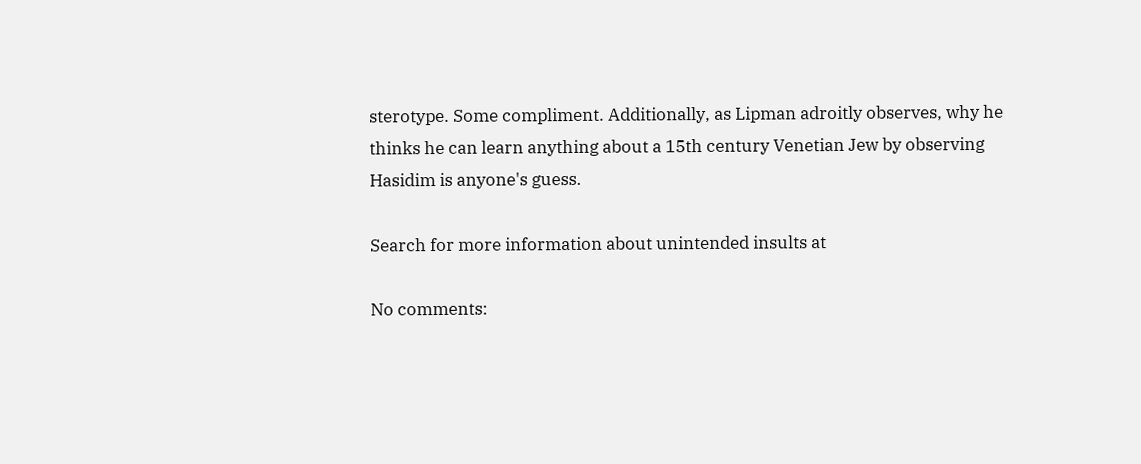sterotype. Some compliment. Additionally, as Lipman adroitly observes, why he thinks he can learn anything about a 15th century Venetian Jew by observing Hasidim is anyone's guess.

Search for more information about unintended insults at

No comments: